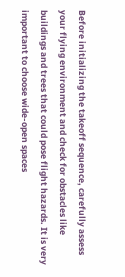Before initializing the takeoff sequence, carefully assess your flying environment and check for obstacles like buildings and trees that could pose flight hazards. It is very important to choose wide-open spaces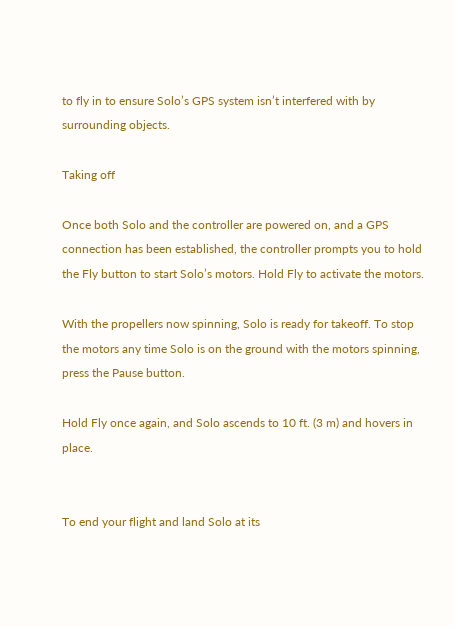to fly in to ensure Solo’s GPS system isn’t interfered with by surrounding objects.

Taking off

Once both Solo and the controller are powered on, and a GPS connection has been established, the controller prompts you to hold the Fly button to start Solo’s motors. Hold Fly to activate the motors.

With the propellers now spinning, Solo is ready for takeoff. To stop the motors any time Solo is on the ground with the motors spinning, press the Pause button.

Hold Fly once again, and Solo ascends to 10 ft. (3 m) and hovers in place.


To end your flight and land Solo at its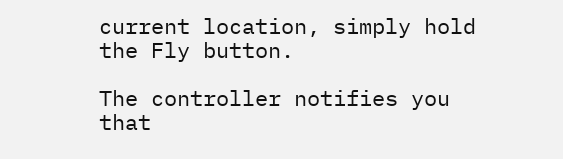current location, simply hold the Fly button.

The controller notifies you that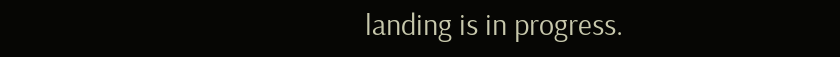landing is in progress.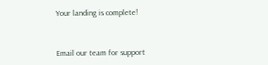Your landing is complete!



Email our team for support